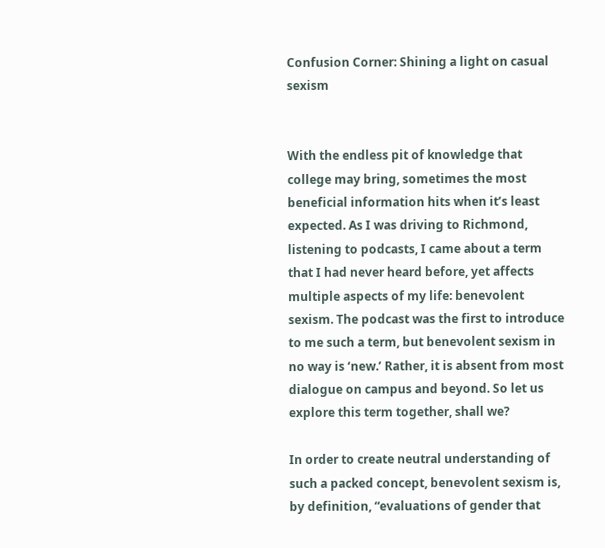Confusion Corner: Shining a light on casual sexism


With the endless pit of knowledge that college may bring, sometimes the most beneficial information hits when it’s least expected. As I was driving to Richmond, listening to podcasts, I came about a term that I had never heard before, yet affects multiple aspects of my life: benevolent sexism. The podcast was the first to introduce to me such a term, but benevolent sexism in no way is ‘new.’ Rather, it is absent from most dialogue on campus and beyond. So let us explore this term together, shall we?

In order to create neutral understanding of such a packed concept, benevolent sexism is, by definition, “evaluations of gender that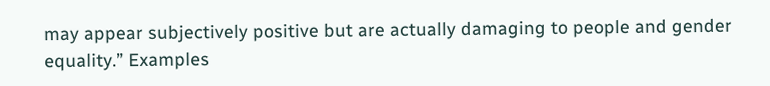may appear subjectively positive but are actually damaging to people and gender equality.” Examples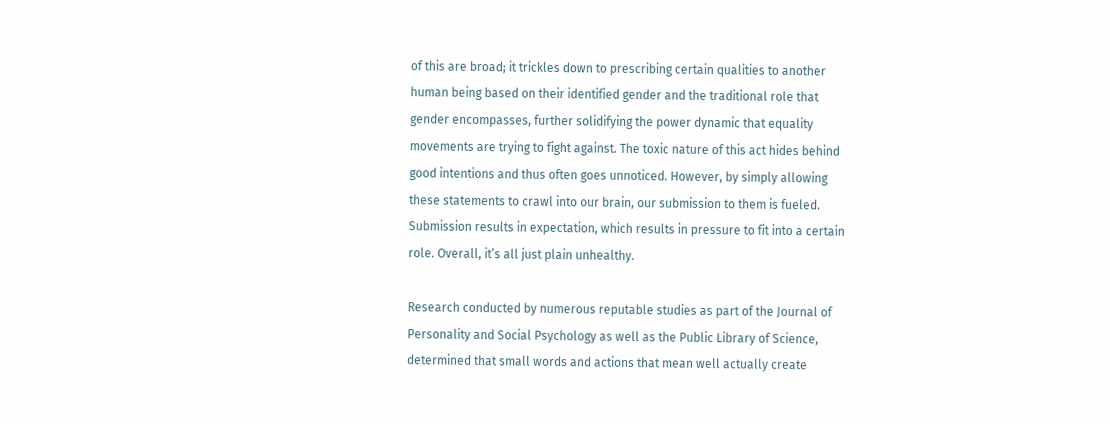of this are broad; it trickles down to prescribing certain qualities to another human being based on their identified gender and the traditional role that gender encompasses, further solidifying the power dynamic that equality movements are trying to fight against. The toxic nature of this act hides behind good intentions and thus often goes unnoticed. However, by simply allowing these statements to crawl into our brain, our submission to them is fueled. Submission results in expectation, which results in pressure to fit into a certain role. Overall, it’s all just plain unhealthy.

Research conducted by numerous reputable studies as part of the Journal of Personality and Social Psychology as well as the Public Library of Science, determined that small words and actions that mean well actually create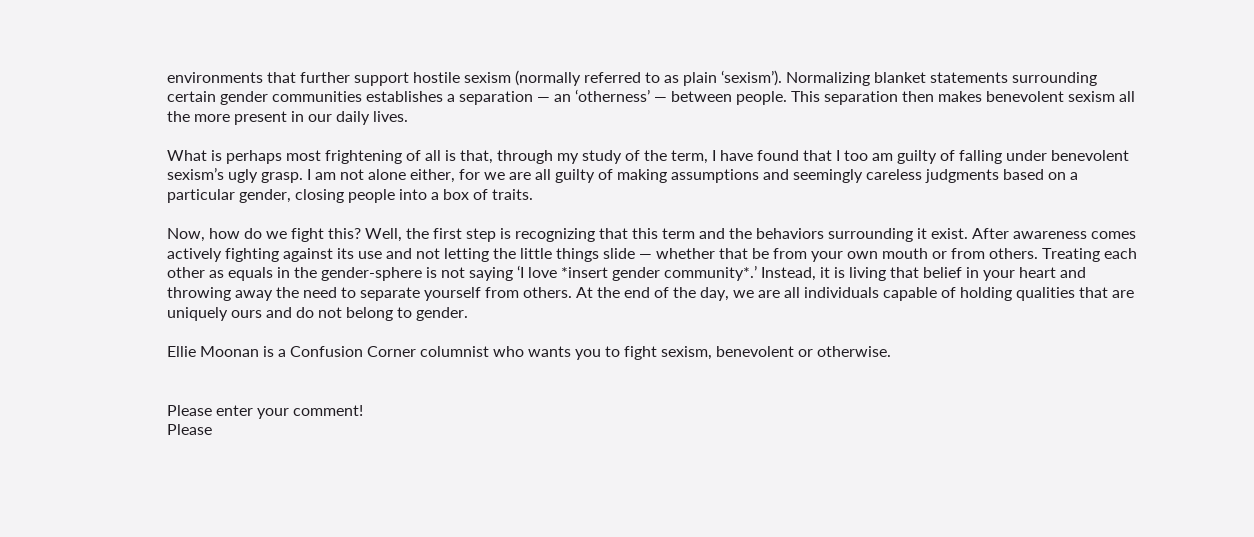environments that further support hostile sexism (normally referred to as plain ‘sexism’). Normalizing blanket statements surrounding certain gender communities establishes a separation — an ‘otherness’ — between people. This separation then makes benevolent sexism all the more present in our daily lives.

What is perhaps most frightening of all is that, through my study of the term, I have found that I too am guilty of falling under benevolent sexism’s ugly grasp. I am not alone either, for we are all guilty of making assumptions and seemingly careless judgments based on a particular gender, closing people into a box of traits.

Now, how do we fight this? Well, the first step is recognizing that this term and the behaviors surrounding it exist. After awareness comes actively fighting against its use and not letting the little things slide — whether that be from your own mouth or from others. Treating each other as equals in the gender-sphere is not saying ‘I love *insert gender community*.’ Instead, it is living that belief in your heart and throwing away the need to separate yourself from others. At the end of the day, we are all individuals capable of holding qualities that are uniquely ours and do not belong to gender.

Ellie Moonan is a Confusion Corner columnist who wants you to fight sexism, benevolent or otherwise.


Please enter your comment!
Please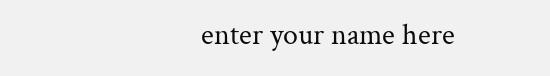enter your name here